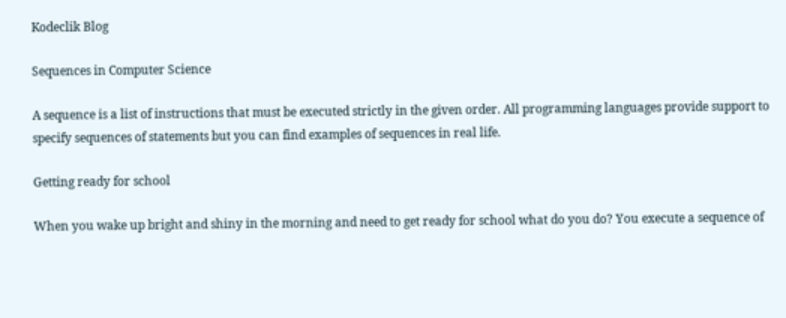Kodeclik Blog

Sequences in Computer Science

A sequence is a list of instructions that must be executed strictly in the given order. All programming languages provide support to specify sequences of statements but you can find examples of sequences in real life.

Getting ready for school

When you wake up bright and shiny in the morning and need to get ready for school what do you do? You execute a sequence of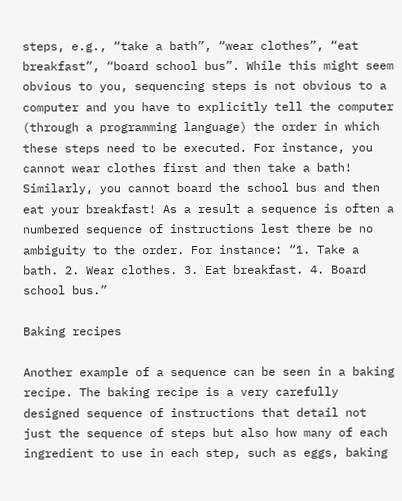steps, e.g., “take a bath”, “wear clothes”, “eat breakfast”, “board school bus”. While this might seem obvious to you, sequencing steps is not obvious to a computer and you have to explicitly tell the computer (through a programming language) the order in which these steps need to be executed. For instance, you cannot wear clothes first and then take a bath! Similarly, you cannot board the school bus and then eat your breakfast! As a result a sequence is often a numbered sequence of instructions lest there be no ambiguity to the order. For instance: “1. Take a bath. 2. Wear clothes. 3. Eat breakfast. 4. Board school bus.”

Baking recipes

Another example of a sequence can be seen in a baking recipe. The baking recipe is a very carefully designed sequence of instructions that detail not just the sequence of steps but also how many of each ingredient to use in each step, such as eggs, baking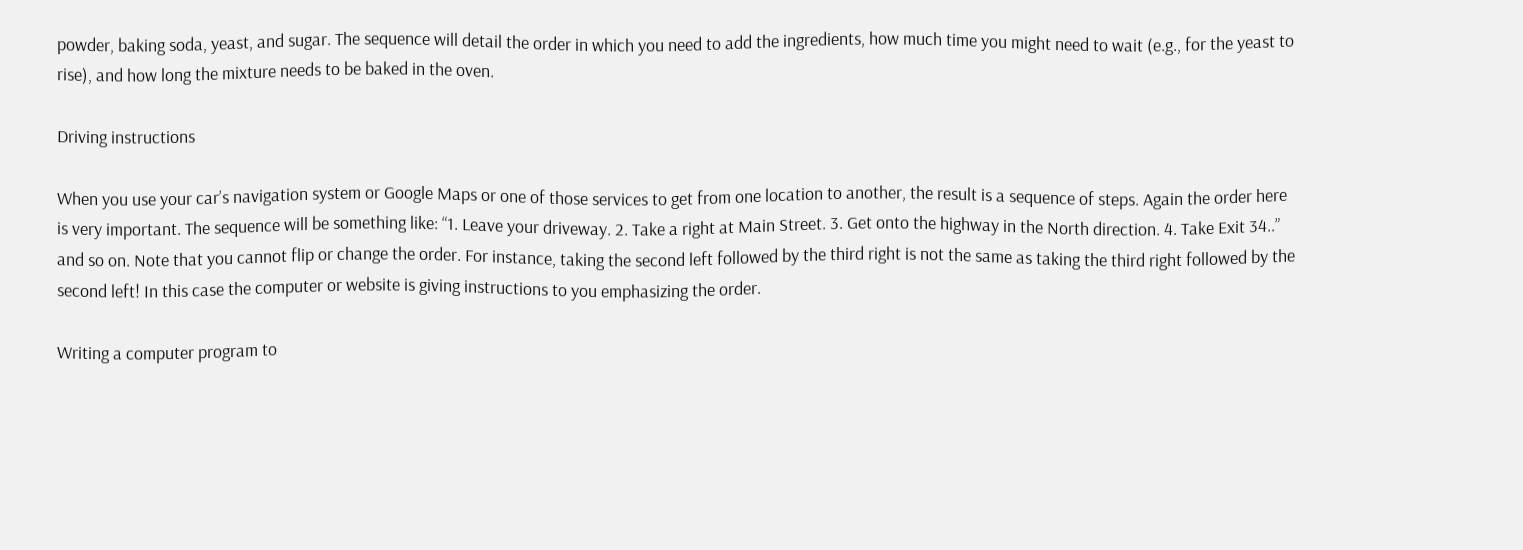powder, baking soda, yeast, and sugar. The sequence will detail the order in which you need to add the ingredients, how much time you might need to wait (e.g., for the yeast to rise), and how long the mixture needs to be baked in the oven.

Driving instructions

When you use your car’s navigation system or Google Maps or one of those services to get from one location to another, the result is a sequence of steps. Again the order here is very important. The sequence will be something like: “1. Leave your driveway. 2. Take a right at Main Street. 3. Get onto the highway in the North direction. 4. Take Exit 34..” and so on. Note that you cannot flip or change the order. For instance, taking the second left followed by the third right is not the same as taking the third right followed by the second left! In this case the computer or website is giving instructions to you emphasizing the order.

Writing a computer program to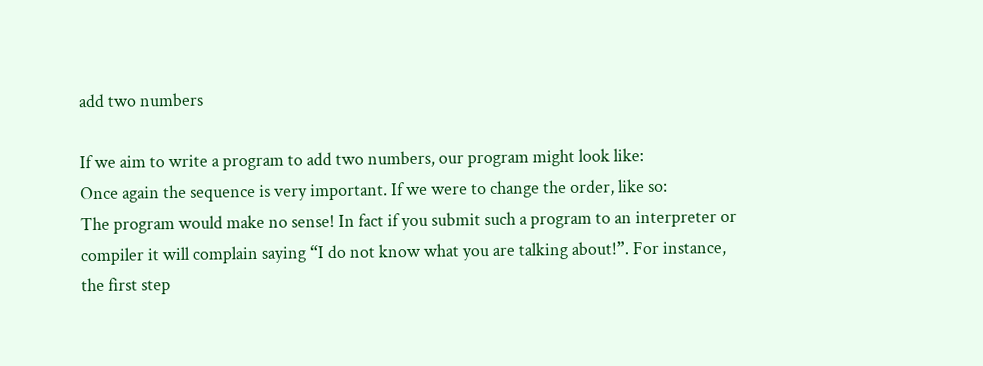add two numbers

If we aim to write a program to add two numbers, our program might look like:
Once again the sequence is very important. If we were to change the order, like so:
The program would make no sense! In fact if you submit such a program to an interpreter or compiler it will complain saying “I do not know what you are talking about!”. For instance, the first step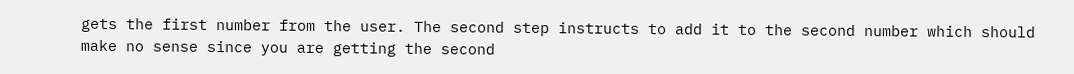gets the first number from the user. The second step instructs to add it to the second number which should make no sense since you are getting the second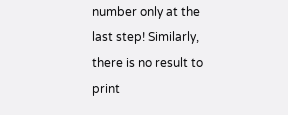number only at the last step! Similarly, there is no result to print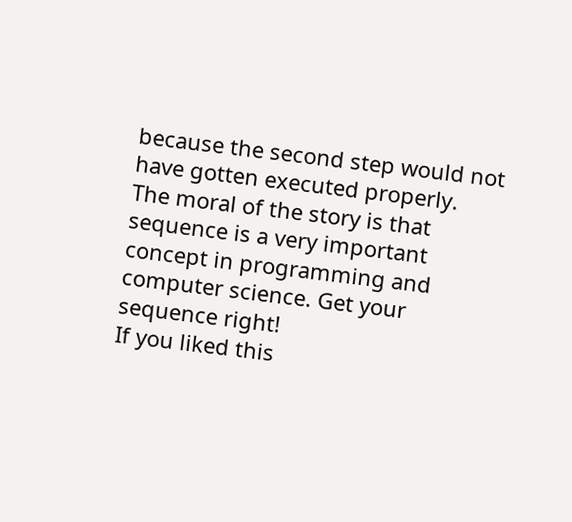because the second step would not have gotten executed properly.
The moral of the story is that sequence is a very important concept in programming and computer science. Get your sequence right!
If you liked this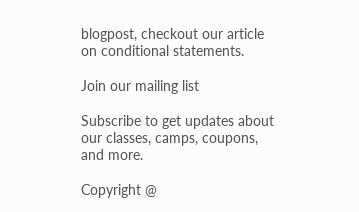blogpost, checkout our article on conditional statements.

Join our mailing list

Subscribe to get updates about our classes, camps, coupons, and more.

Copyright @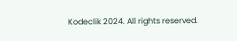Kodeclik 2024. All rights reserved.